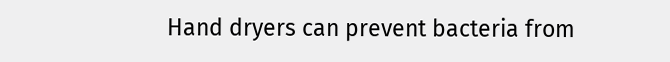Hand dryers can prevent bacteria from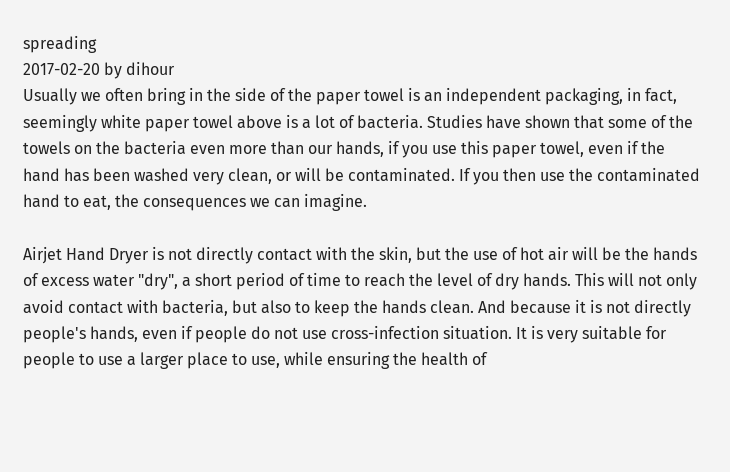spreading
2017-02-20 by dihour
Usually we often bring in the side of the paper towel is an independent packaging, in fact, seemingly white paper towel above is a lot of bacteria. Studies have shown that some of the towels on the bacteria even more than our hands, if you use this paper towel, even if the hand has been washed very clean, or will be contaminated. If you then use the contaminated hand to eat, the consequences we can imagine.

Airjet Hand Dryer is not directly contact with the skin, but the use of hot air will be the hands of excess water "dry", a short period of time to reach the level of dry hands. This will not only avoid contact with bacteria, but also to keep the hands clean. And because it is not directly people's hands, even if people do not use cross-infection situation. It is very suitable for people to use a larger place to use, while ensuring the health of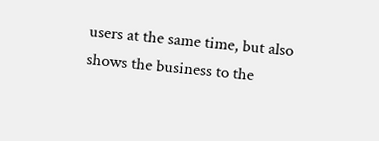users at the same time, but also shows the business to the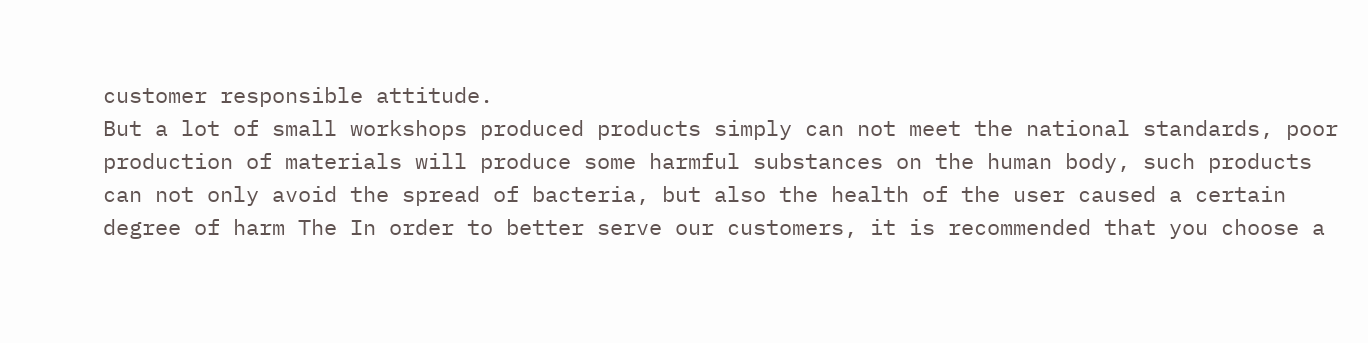customer responsible attitude.
But a lot of small workshops produced products simply can not meet the national standards, poor production of materials will produce some harmful substances on the human body, such products can not only avoid the spread of bacteria, but also the health of the user caused a certain degree of harm The In order to better serve our customers, it is recommended that you choose a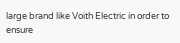large brand like Voith Electric in order to ensure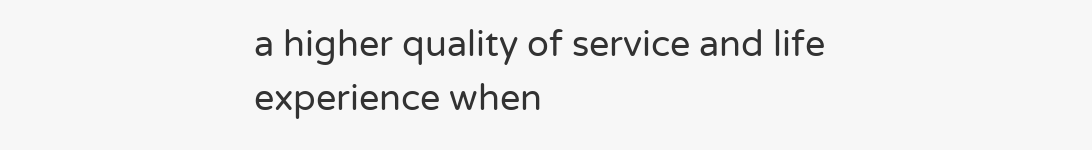a higher quality of service and life experience when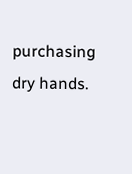purchasing dry hands.